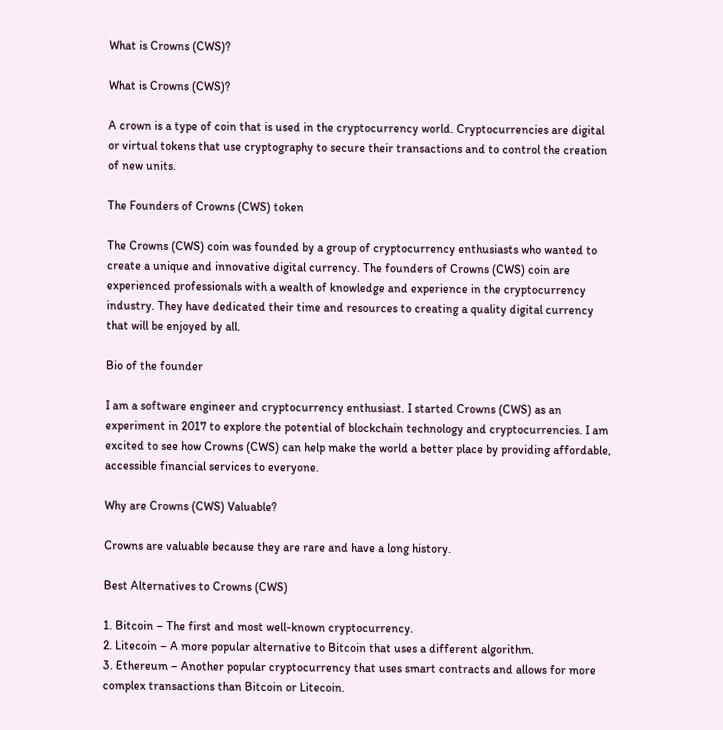What is Crowns (CWS)?

What is Crowns (CWS)?

A crown is a type of coin that is used in the cryptocurrency world. Cryptocurrencies are digital or virtual tokens that use cryptography to secure their transactions and to control the creation of new units.

The Founders of Crowns (CWS) token

The Crowns (CWS) coin was founded by a group of cryptocurrency enthusiasts who wanted to create a unique and innovative digital currency. The founders of Crowns (CWS) coin are experienced professionals with a wealth of knowledge and experience in the cryptocurrency industry. They have dedicated their time and resources to creating a quality digital currency that will be enjoyed by all.

Bio of the founder

I am a software engineer and cryptocurrency enthusiast. I started Crowns (CWS) as an experiment in 2017 to explore the potential of blockchain technology and cryptocurrencies. I am excited to see how Crowns (CWS) can help make the world a better place by providing affordable, accessible financial services to everyone.

Why are Crowns (CWS) Valuable?

Crowns are valuable because they are rare and have a long history.

Best Alternatives to Crowns (CWS)

1. Bitcoin – The first and most well-known cryptocurrency.
2. Litecoin – A more popular alternative to Bitcoin that uses a different algorithm.
3. Ethereum – Another popular cryptocurrency that uses smart contracts and allows for more complex transactions than Bitcoin or Litecoin.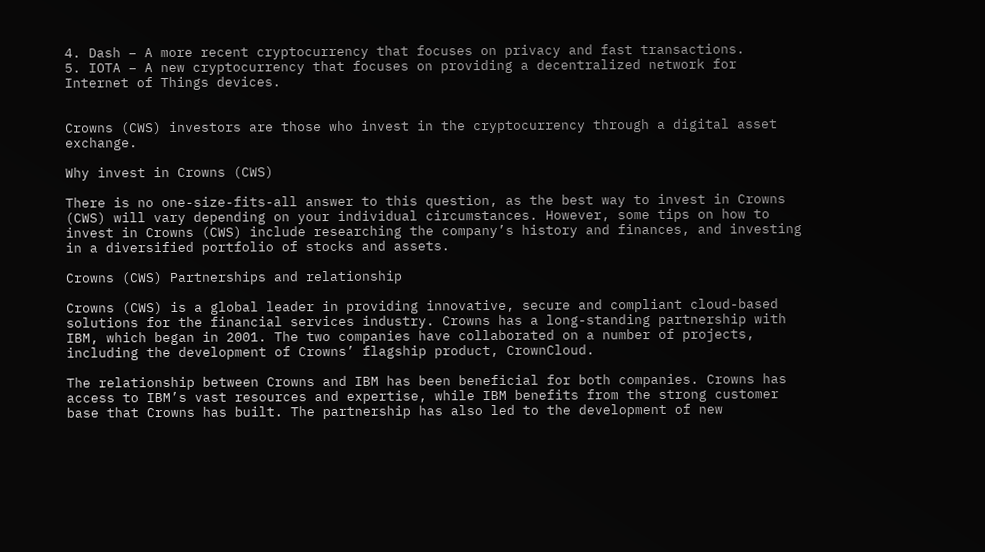4. Dash – A more recent cryptocurrency that focuses on privacy and fast transactions.
5. IOTA – A new cryptocurrency that focuses on providing a decentralized network for Internet of Things devices.


Crowns (CWS) investors are those who invest in the cryptocurrency through a digital asset exchange.

Why invest in Crowns (CWS)

There is no one-size-fits-all answer to this question, as the best way to invest in Crowns (CWS) will vary depending on your individual circumstances. However, some tips on how to invest in Crowns (CWS) include researching the company’s history and finances, and investing in a diversified portfolio of stocks and assets.

Crowns (CWS) Partnerships and relationship

Crowns (CWS) is a global leader in providing innovative, secure and compliant cloud-based solutions for the financial services industry. Crowns has a long-standing partnership with IBM, which began in 2001. The two companies have collaborated on a number of projects, including the development of Crowns’ flagship product, CrownCloud.

The relationship between Crowns and IBM has been beneficial for both companies. Crowns has access to IBM’s vast resources and expertise, while IBM benefits from the strong customer base that Crowns has built. The partnership has also led to the development of new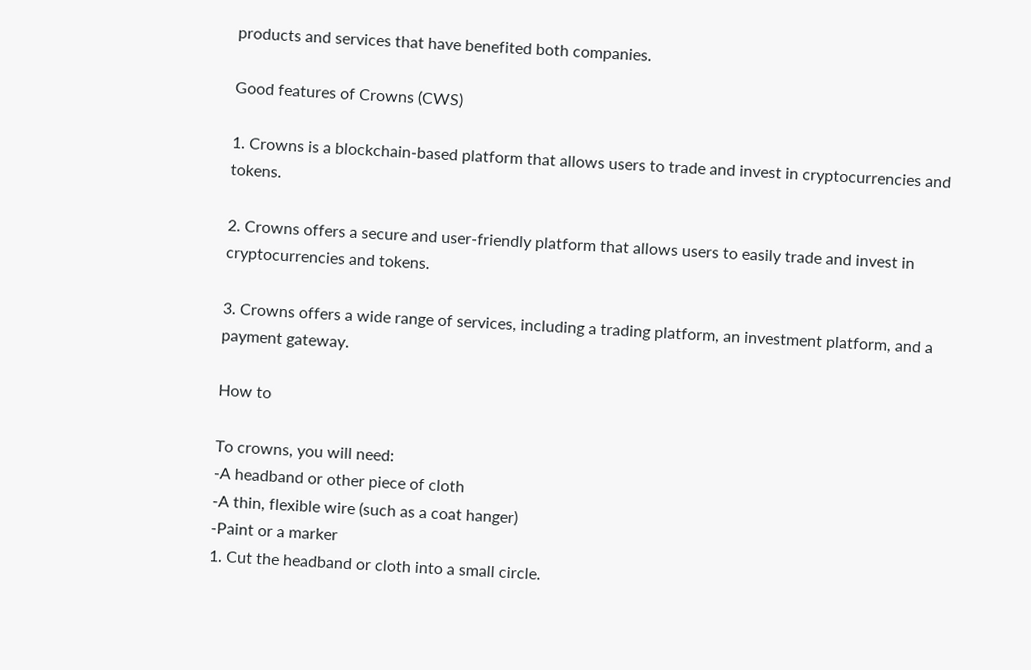products and services that have benefited both companies.

Good features of Crowns (CWS)

1. Crowns is a blockchain-based platform that allows users to trade and invest in cryptocurrencies and tokens.

2. Crowns offers a secure and user-friendly platform that allows users to easily trade and invest in cryptocurrencies and tokens.

3. Crowns offers a wide range of services, including a trading platform, an investment platform, and a payment gateway.

How to

To crowns, you will need:
-A headband or other piece of cloth
-A thin, flexible wire (such as a coat hanger)
-Paint or a marker
1. Cut the headband or cloth into a small circle.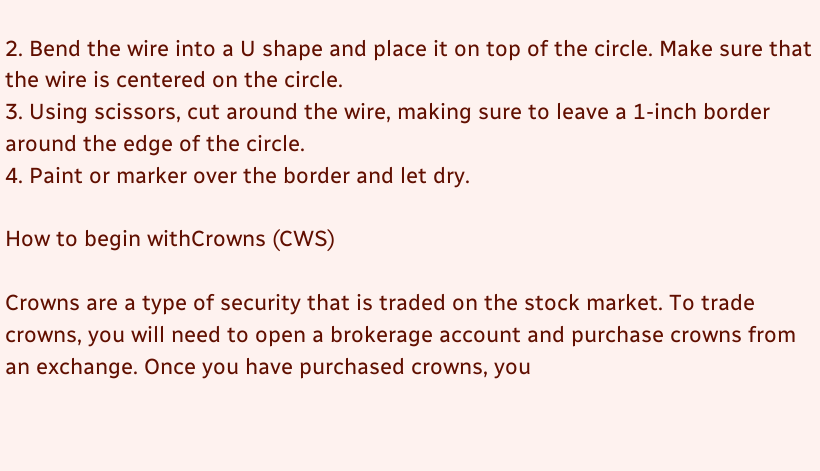2. Bend the wire into a U shape and place it on top of the circle. Make sure that the wire is centered on the circle.
3. Using scissors, cut around the wire, making sure to leave a 1-inch border around the edge of the circle.
4. Paint or marker over the border and let dry.

How to begin withCrowns (CWS)

Crowns are a type of security that is traded on the stock market. To trade crowns, you will need to open a brokerage account and purchase crowns from an exchange. Once you have purchased crowns, you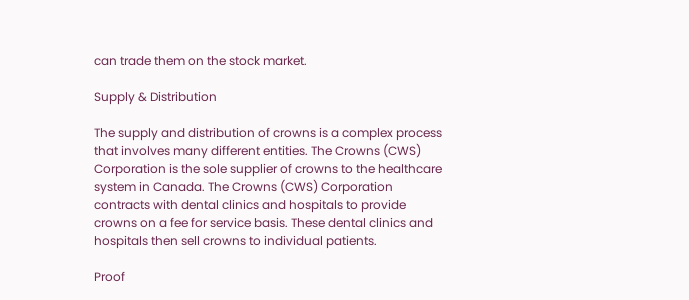can trade them on the stock market.

Supply & Distribution

The supply and distribution of crowns is a complex process that involves many different entities. The Crowns (CWS) Corporation is the sole supplier of crowns to the healthcare system in Canada. The Crowns (CWS) Corporation contracts with dental clinics and hospitals to provide crowns on a fee for service basis. These dental clinics and hospitals then sell crowns to individual patients.

Proof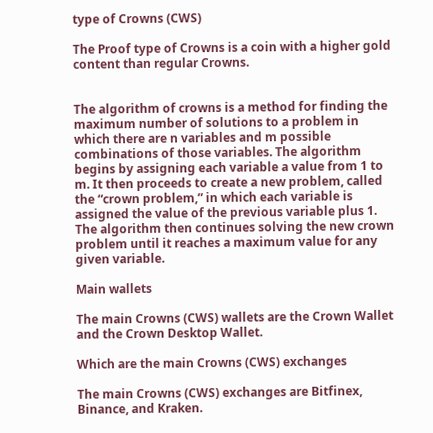type of Crowns (CWS)

The Proof type of Crowns is a coin with a higher gold content than regular Crowns.


The algorithm of crowns is a method for finding the maximum number of solutions to a problem in which there are n variables and m possible combinations of those variables. The algorithm begins by assigning each variable a value from 1 to m. It then proceeds to create a new problem, called the “crown problem,” in which each variable is assigned the value of the previous variable plus 1. The algorithm then continues solving the new crown problem until it reaches a maximum value for any given variable.

Main wallets

The main Crowns (CWS) wallets are the Crown Wallet and the Crown Desktop Wallet.

Which are the main Crowns (CWS) exchanges

The main Crowns (CWS) exchanges are Bitfinex, Binance, and Kraken.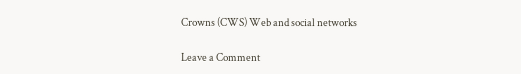Crowns (CWS) Web and social networks

Leave a Comment